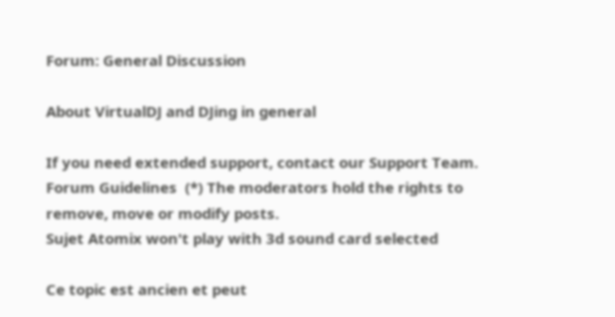Forum: General Discussion

About VirtualDJ and DJing in general

If you need extended support, contact our Support Team.
Forum Guidelines  (*) The moderators hold the rights to remove, move or modify posts.
Sujet Atomix won't play with 3d sound card selected

Ce topic est ancien et peut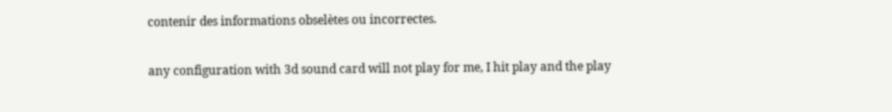contenir des informations obselètes ou incorrectes.

any configuration with 3d sound card will not play for me, I hit play and the play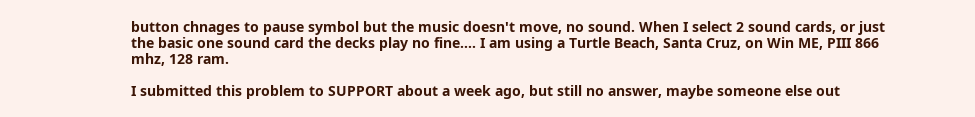button chnages to pause symbol but the music doesn't move, no sound. When I select 2 sound cards, or just the basic one sound card the decks play no fine.... I am using a Turtle Beach, Santa Cruz, on Win ME, PIII 866 mhz, 128 ram.

I submitted this problem to SUPPORT about a week ago, but still no answer, maybe someone else out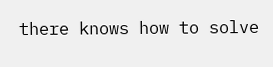there knows how to solve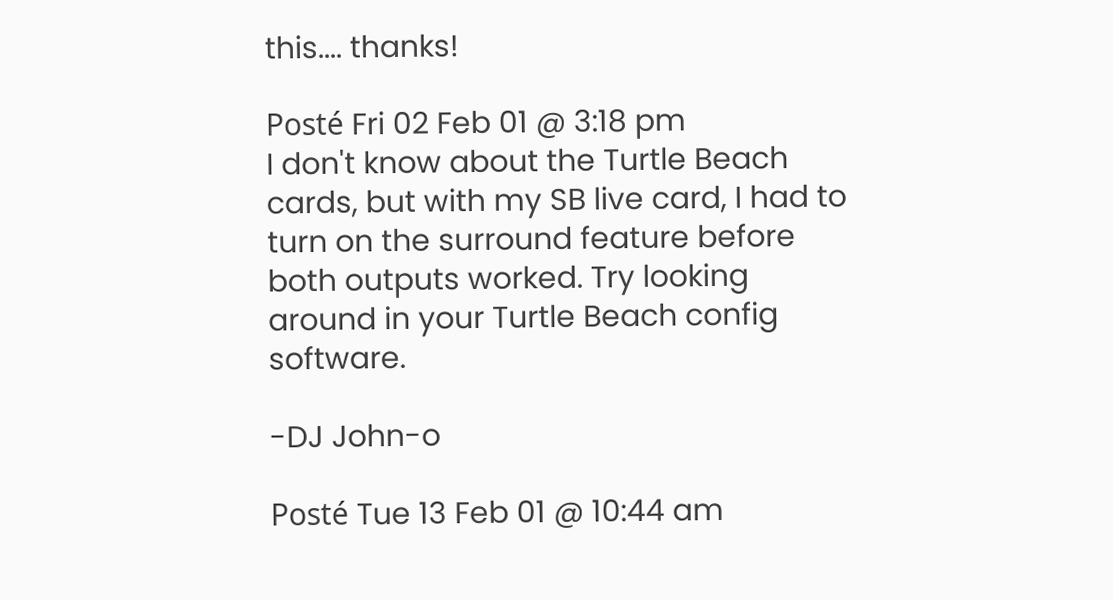this.... thanks!

Posté Fri 02 Feb 01 @ 3:18 pm
I don't know about the Turtle Beach cards, but with my SB live card, I had to turn on the surround feature before both outputs worked. Try looking around in your Turtle Beach config software.

-DJ John-o

Posté Tue 13 Feb 01 @ 10:44 am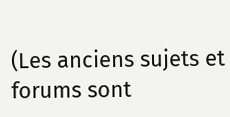(Les anciens sujets et forums sont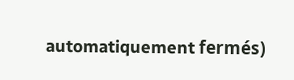automatiquement fermés)